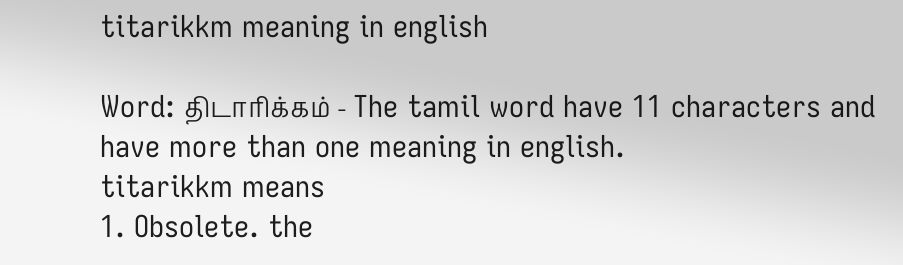titarikkm meaning in english

Word: திடாரிக்கம் - The tamil word have 11 characters and have more than one meaning in english.
titarikkm means
1. Obsolete. the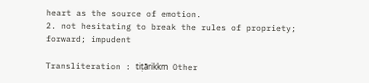heart as the source of emotion.
2. not hesitating to break the rules of propriety; forward; impudent

Transliteration : tiṭārikkm Other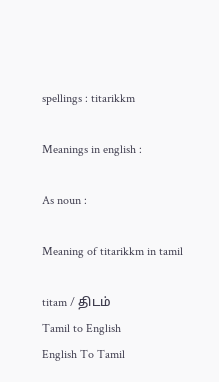spellings : titarikkm

Meanings in english :

As noun :

Meaning of titarikkm in tamil

titam / திடம்
Tamil to English
English To Tamil